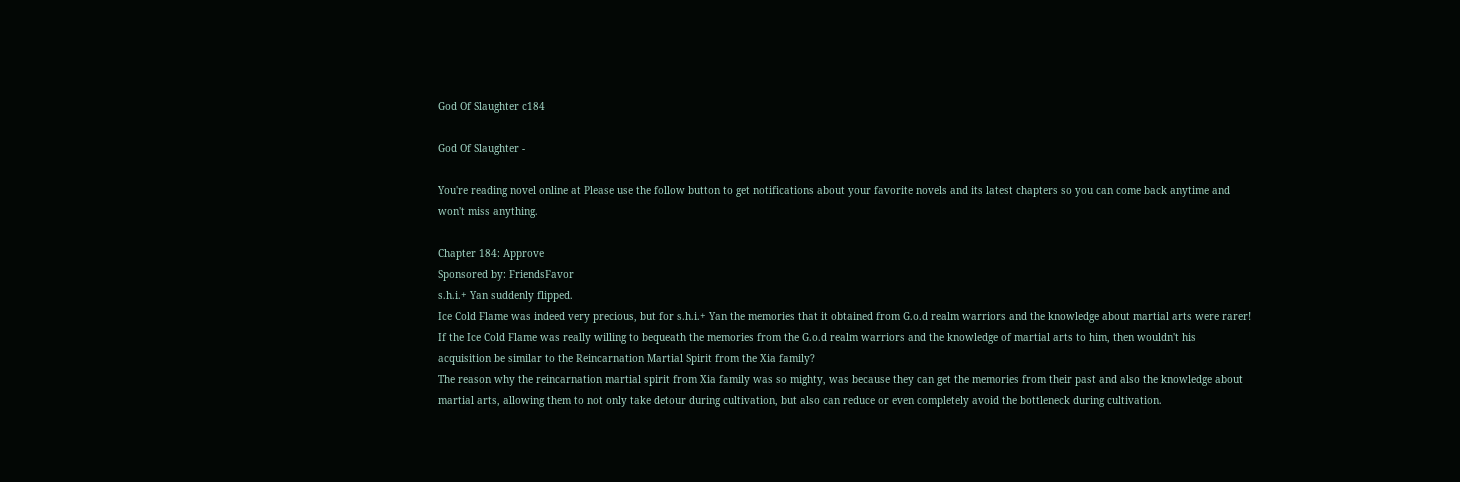God Of Slaughter c184

God Of Slaughter -

You're reading novel online at Please use the follow button to get notifications about your favorite novels and its latest chapters so you can come back anytime and won't miss anything.

Chapter 184: Approve
Sponsored by: FriendsFavor
s.h.i.+ Yan suddenly flipped.
Ice Cold Flame was indeed very precious, but for s.h.i.+ Yan the memories that it obtained from G.o.d realm warriors and the knowledge about martial arts were rarer!
If the Ice Cold Flame was really willing to bequeath the memories from the G.o.d realm warriors and the knowledge of martial arts to him, then wouldn't his acquisition be similar to the Reincarnation Martial Spirit from the Xia family?
The reason why the reincarnation martial spirit from Xia family was so mighty, was because they can get the memories from their past and also the knowledge about martial arts, allowing them to not only take detour during cultivation, but also can reduce or even completely avoid the bottleneck during cultivation.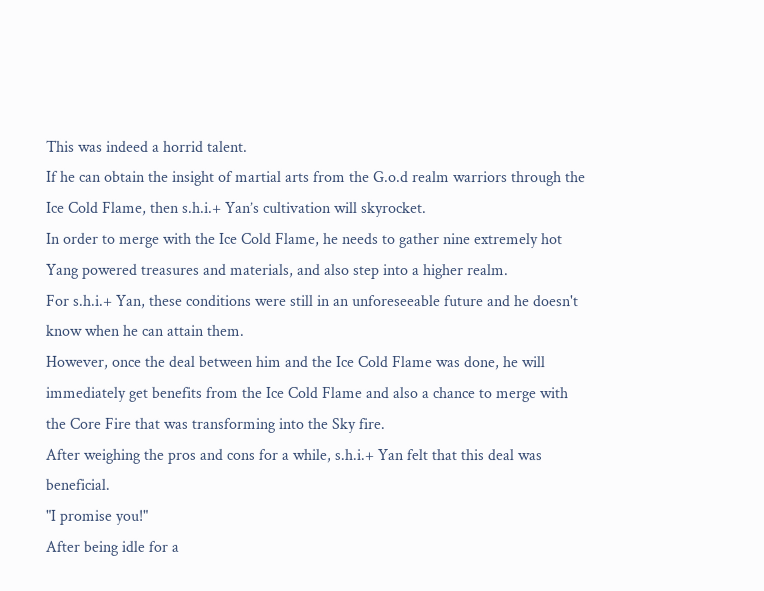This was indeed a horrid talent.
If he can obtain the insight of martial arts from the G.o.d realm warriors through the Ice Cold Flame, then s.h.i.+ Yan’s cultivation will skyrocket.
In order to merge with the Ice Cold Flame, he needs to gather nine extremely hot Yang powered treasures and materials, and also step into a higher realm.
For s.h.i.+ Yan, these conditions were still in an unforeseeable future and he doesn't know when he can attain them.
However, once the deal between him and the Ice Cold Flame was done, he will immediately get benefits from the Ice Cold Flame and also a chance to merge with the Core Fire that was transforming into the Sky fire.
After weighing the pros and cons for a while, s.h.i.+ Yan felt that this deal was beneficial.
"I promise you!"
After being idle for a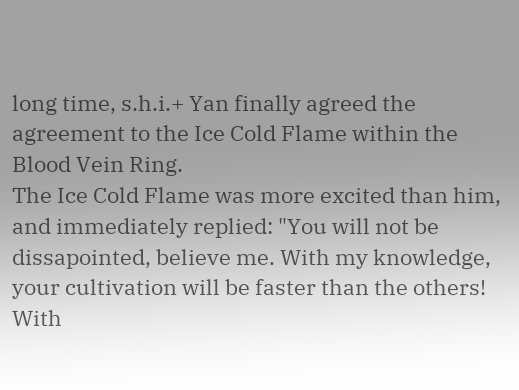long time, s.h.i.+ Yan finally agreed the agreement to the Ice Cold Flame within the Blood Vein Ring.
The Ice Cold Flame was more excited than him, and immediately replied: "You will not be dissapointed, believe me. With my knowledge, your cultivation will be faster than the others! With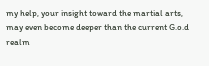my help, your insight toward the martial arts, may even become deeper than the current G.o.d realm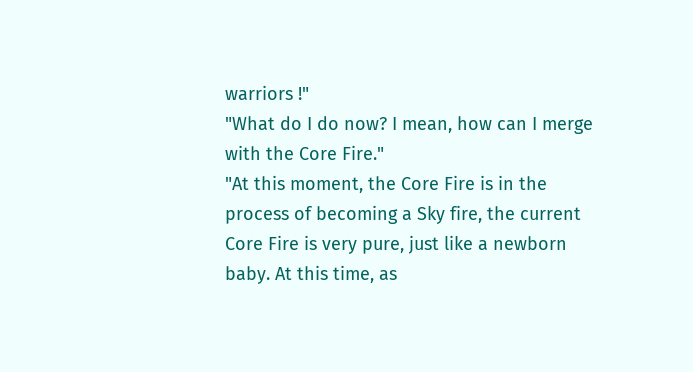warriors !"
"What do I do now? I mean, how can I merge with the Core Fire."
"At this moment, the Core Fire is in the process of becoming a Sky fire, the current Core Fire is very pure, just like a newborn baby. At this time, as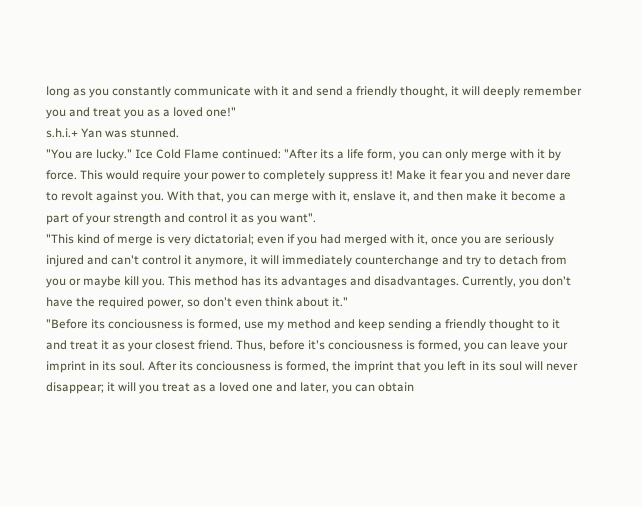long as you constantly communicate with it and send a friendly thought, it will deeply remember you and treat you as a loved one!"
s.h.i.+ Yan was stunned.
"You are lucky." Ice Cold Flame continued: "After its a life form, you can only merge with it by force. This would require your power to completely suppress it! Make it fear you and never dare to revolt against you. With that, you can merge with it, enslave it, and then make it become a part of your strength and control it as you want".
"This kind of merge is very dictatorial; even if you had merged with it, once you are seriously injured and can't control it anymore, it will immediately counterchange and try to detach from you or maybe kill you. This method has its advantages and disadvantages. Currently, you don't have the required power, so don't even think about it."
"Before its conciousness is formed, use my method and keep sending a friendly thought to it and treat it as your closest friend. Thus, before it's conciousness is formed, you can leave your imprint in its soul. After its conciousness is formed, the imprint that you left in its soul will never disappear; it will you treat as a loved one and later, you can obtain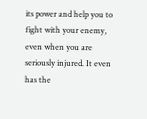its power and help you to fight with your enemy, even when you are seriously injured. It even has the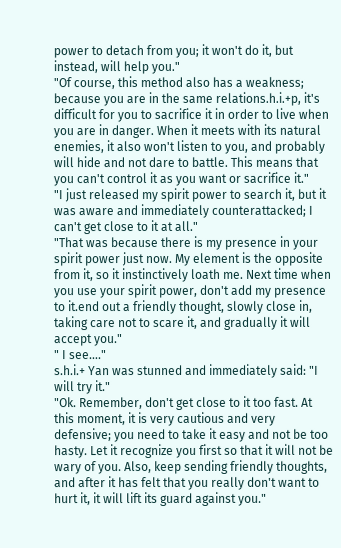power to detach from you; it won't do it, but instead, will help you."
"Of course, this method also has a weakness; because you are in the same relations.h.i.+p, it's difficult for you to sacrifice it in order to live when you are in danger. When it meets with its natural enemies, it also won't listen to you, and probably will hide and not dare to battle. This means that you can't control it as you want or sacrifice it."
"I just released my spirit power to search it, but it was aware and immediately counterattacked; I can't get close to it at all."
"That was because there is my presence in your spirit power just now. My element is the opposite from it, so it instinctively loath me. Next time when you use your spirit power, don't add my presence to it.end out a friendly thought, slowly close in, taking care not to scare it, and gradually it will accept you."
" I see…."
s.h.i.+ Yan was stunned and immediately said: "I will try it."
"Ok. Remember, don't get close to it too fast. At this moment, it is very cautious and very defensive; you need to take it easy and not be too hasty. Let it recognize you first so that it will not be wary of you. Also, keep sending friendly thoughts, and after it has felt that you really don't want to hurt it, it will lift its guard against you."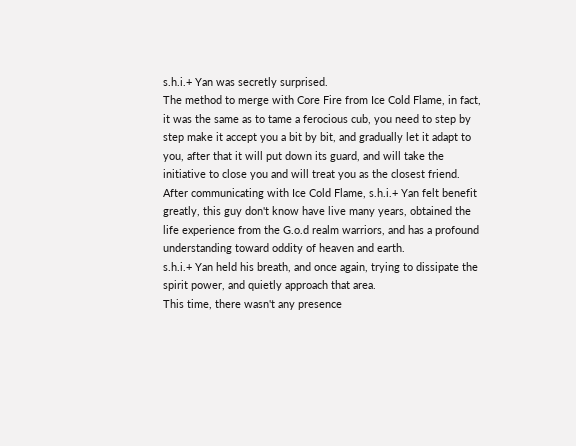s.h.i.+ Yan was secretly surprised.
The method to merge with Core Fire from Ice Cold Flame, in fact, it was the same as to tame a ferocious cub, you need to step by step make it accept you a bit by bit, and gradually let it adapt to you, after that it will put down its guard, and will take the initiative to close you and will treat you as the closest friend.
After communicating with Ice Cold Flame, s.h.i.+ Yan felt benefit greatly, this guy don't know have live many years, obtained the life experience from the G.o.d realm warriors, and has a profound understanding toward oddity of heaven and earth.
s.h.i.+ Yan held his breath, and once again, trying to dissipate the spirit power, and quietly approach that area.
This time, there wasn't any presence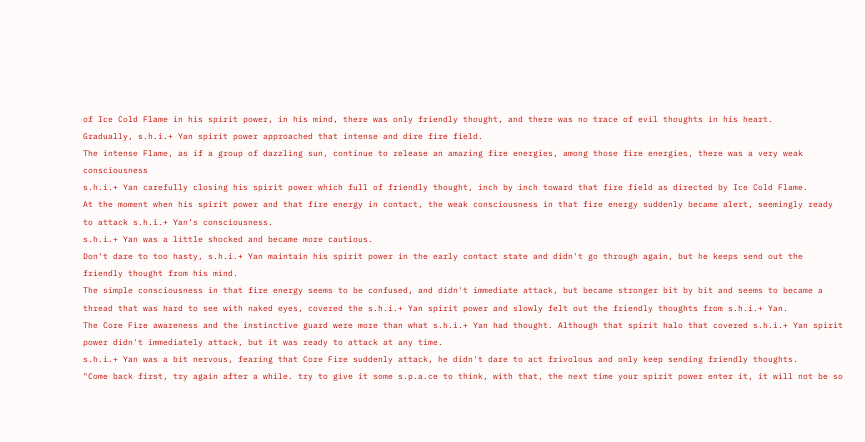of Ice Cold Flame in his spirit power, in his mind, there was only friendly thought, and there was no trace of evil thoughts in his heart.
Gradually, s.h.i.+ Yan spirit power approached that intense and dire fire field.
The intense Flame, as if a group of dazzling sun, continue to release an amazing fire energies, among those fire energies, there was a very weak consciousness
s.h.i.+ Yan carefully closing his spirit power which full of friendly thought, inch by inch toward that fire field as directed by Ice Cold Flame.
At the moment when his spirit power and that fire energy in contact, the weak consciousness in that fire energy suddenly became alert, seemingly ready to attack s.h.i.+ Yan’s consciousness.
s.h.i.+ Yan was a little shocked and became more cautious.
Don't dare to too hasty, s.h.i.+ Yan maintain his spirit power in the early contact state and didn't go through again, but he keeps send out the friendly thought from his mind.
The simple consciousness in that fire energy seems to be confused, and didn't immediate attack, but became stronger bit by bit and seems to became a thread that was hard to see with naked eyes, covered the s.h.i.+ Yan spirit power and slowly felt out the friendly thoughts from s.h.i.+ Yan.
The Core Fire awareness and the instinctive guard were more than what s.h.i.+ Yan had thought. Although that spirit halo that covered s.h.i.+ Yan spirit power didn't immediately attack, but it was ready to attack at any time.
s.h.i.+ Yan was a bit nervous, fearing that Core Fire suddenly attack, he didn't dare to act frivolous and only keep sending friendly thoughts.
"Come back first, try again after a while. try to give it some s.p.a.ce to think, with that, the next time your spirit power enter it, it will not be so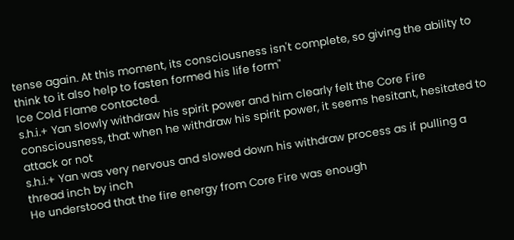tense again. At this moment, its consciousness isn't complete, so giving the ability to think to it also help to fasten formed his life form"
Ice Cold Flame contacted.
s.h.i.+ Yan slowly withdraw his spirit power and him clearly felt the Core Fire consciousness, that when he withdraw his spirit power, it seems hesitant, hesitated to attack or not
s.h.i.+ Yan was very nervous and slowed down his withdraw process as if pulling a thread inch by inch
He understood that the fire energy from Core Fire was enough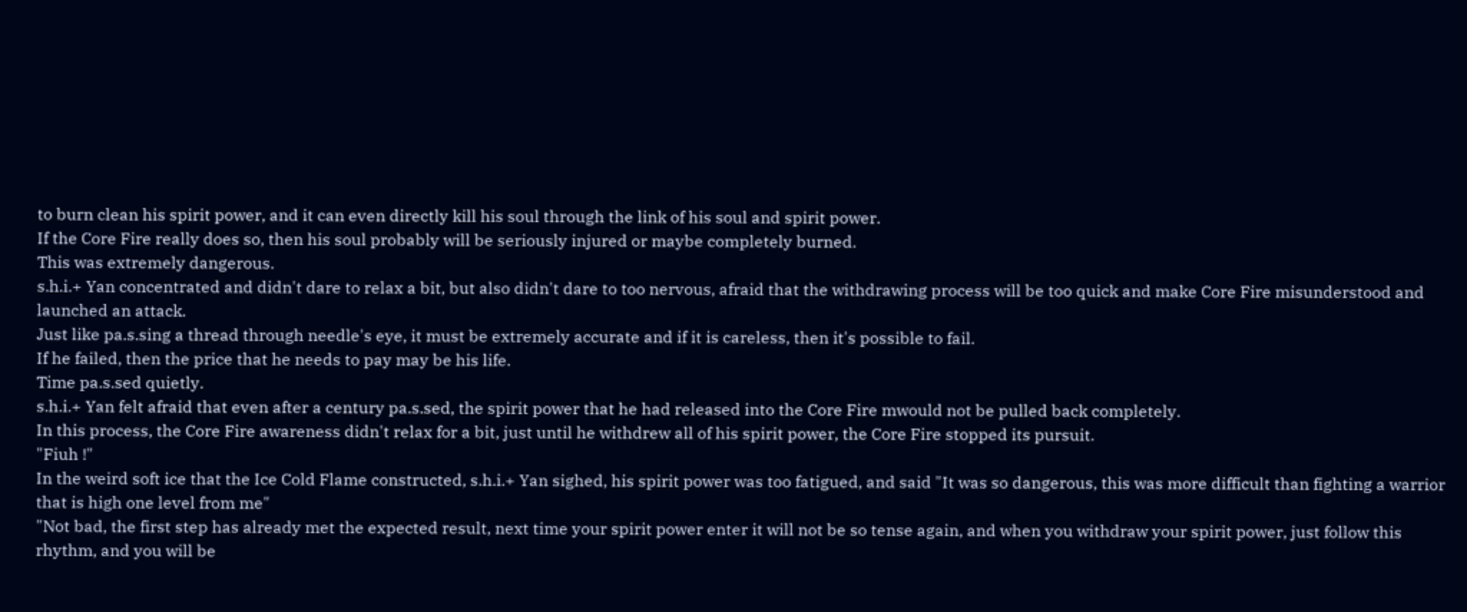to burn clean his spirit power, and it can even directly kill his soul through the link of his soul and spirit power.
If the Core Fire really does so, then his soul probably will be seriously injured or maybe completely burned.
This was extremely dangerous.
s.h.i.+ Yan concentrated and didn't dare to relax a bit, but also didn't dare to too nervous, afraid that the withdrawing process will be too quick and make Core Fire misunderstood and launched an attack.
Just like pa.s.sing a thread through needle's eye, it must be extremely accurate and if it is careless, then it's possible to fail.
If he failed, then the price that he needs to pay may be his life.
Time pa.s.sed quietly.
s.h.i.+ Yan felt afraid that even after a century pa.s.sed, the spirit power that he had released into the Core Fire mwould not be pulled back completely.
In this process, the Core Fire awareness didn't relax for a bit, just until he withdrew all of his spirit power, the Core Fire stopped its pursuit.
"Fiuh !"
In the weird soft ice that the Ice Cold Flame constructed, s.h.i.+ Yan sighed, his spirit power was too fatigued, and said "It was so dangerous, this was more difficult than fighting a warrior that is high one level from me"
"Not bad, the first step has already met the expected result, next time your spirit power enter it will not be so tense again, and when you withdraw your spirit power, just follow this rhythm, and you will be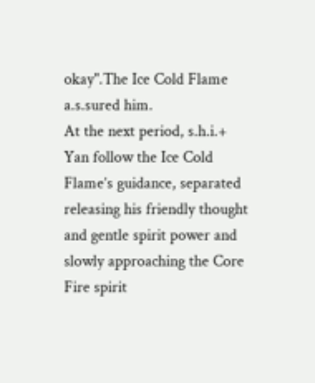okay".The Ice Cold Flame a.s.sured him.
At the next period, s.h.i.+ Yan follow the Ice Cold Flame’s guidance, separated releasing his friendly thought and gentle spirit power and slowly approaching the Core Fire spirit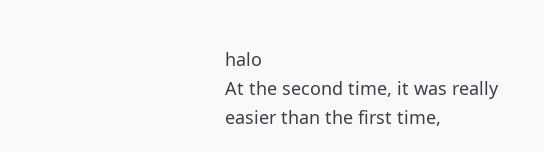halo
At the second time, it was really easier than the first time,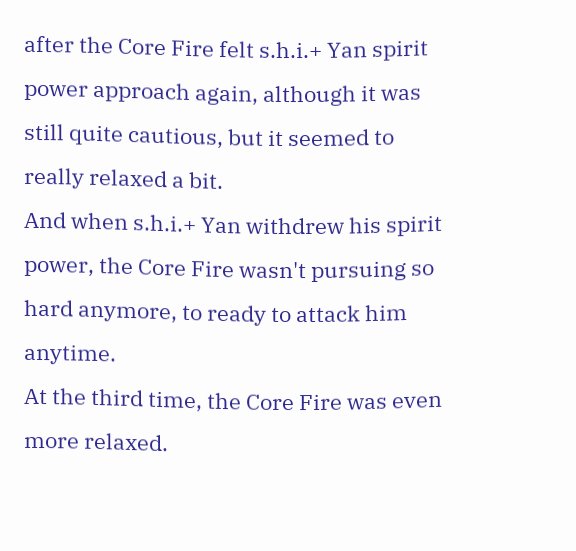after the Core Fire felt s.h.i.+ Yan spirit power approach again, although it was still quite cautious, but it seemed to really relaxed a bit.
And when s.h.i.+ Yan withdrew his spirit power, the Core Fire wasn't pursuing so hard anymore, to ready to attack him anytime.
At the third time, the Core Fire was even more relaxed.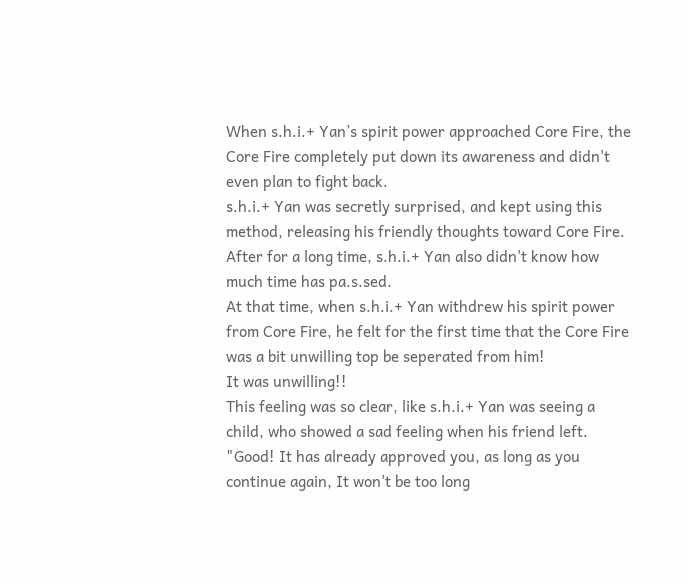When s.h.i.+ Yan’s spirit power approached Core Fire, the Core Fire completely put down its awareness and didn't even plan to fight back.
s.h.i.+ Yan was secretly surprised, and kept using this method, releasing his friendly thoughts toward Core Fire.
After for a long time, s.h.i.+ Yan also didn't know how much time has pa.s.sed.
At that time, when s.h.i.+ Yan withdrew his spirit power from Core Fire, he felt for the first time that the Core Fire was a bit unwilling top be seperated from him!
It was unwilling!!
This feeling was so clear, like s.h.i.+ Yan was seeing a child, who showed a sad feeling when his friend left.
"Good! It has already approved you, as long as you continue again, It won't be too long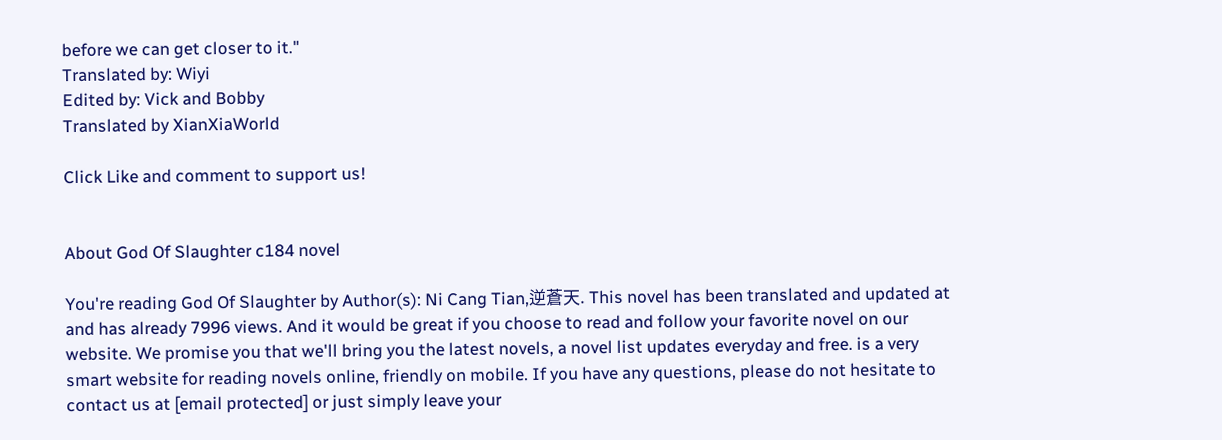before we can get closer to it."
Translated by: Wiyi
Edited by: Vick and Bobby
Translated by XianXiaWorld

Click Like and comment to support us!


About God Of Slaughter c184 novel

You're reading God Of Slaughter by Author(s): Ni Cang Tian,逆蒼天. This novel has been translated and updated at and has already 7996 views. And it would be great if you choose to read and follow your favorite novel on our website. We promise you that we'll bring you the latest novels, a novel list updates everyday and free. is a very smart website for reading novels online, friendly on mobile. If you have any questions, please do not hesitate to contact us at [email protected] or just simply leave your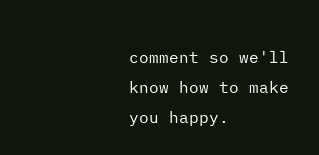comment so we'll know how to make you happy.